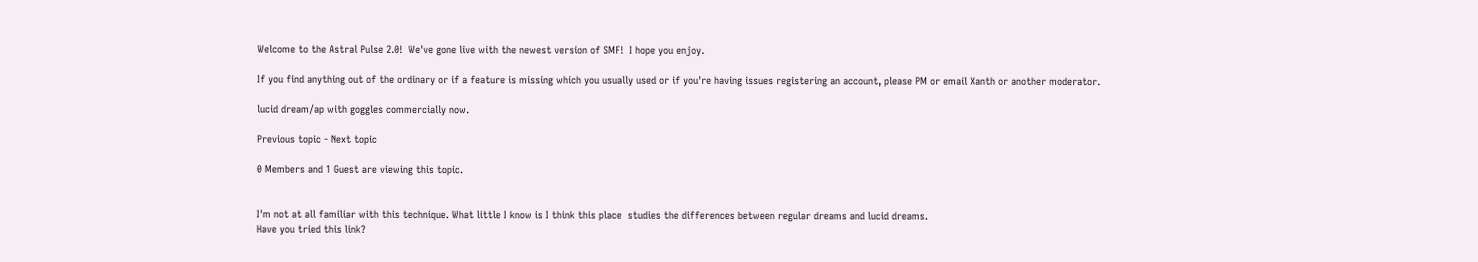Welcome to the Astral Pulse 2.0!  We've gone live with the newest version of SMF!  I hope you enjoy.

If you find anything out of the ordinary or if a feature is missing which you usually used or if you're having issues registering an account, please PM or email Xanth or another moderator.

lucid dream/ap with goggles commercially now.

Previous topic - Next topic

0 Members and 1 Guest are viewing this topic.


I'm not at all familiar with this technique. What little I know is I think this place  studies the differences between regular dreams and lucid dreams.
Have you tried this link?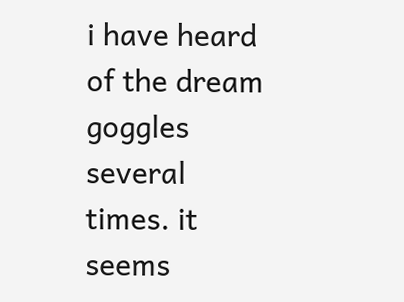i have heard of the dream goggles several times. it seems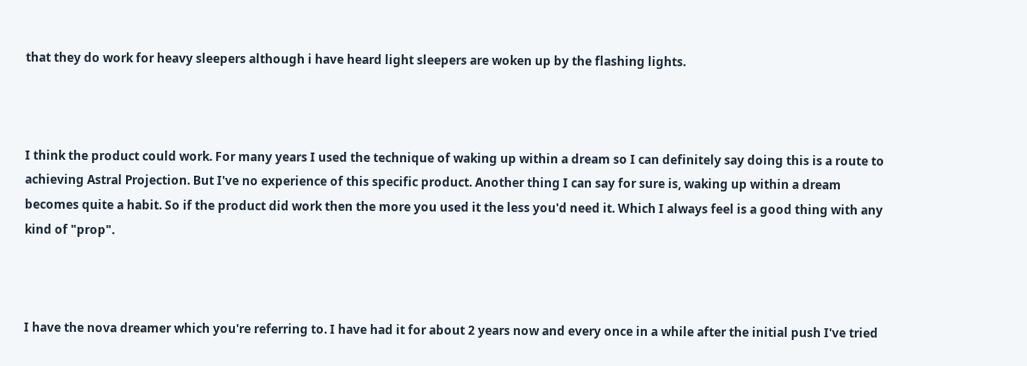that they do work for heavy sleepers although i have heard light sleepers are woken up by the flashing lights.



I think the product could work. For many years I used the technique of waking up within a dream so I can definitely say doing this is a route to achieving Astral Projection. But I've no experience of this specific product. Another thing I can say for sure is, waking up within a dream becomes quite a habit. So if the product did work then the more you used it the less you'd need it. Which I always feel is a good thing with any kind of "prop".



I have the nova dreamer which you're referring to. I have had it for about 2 years now and every once in a while after the initial push I've tried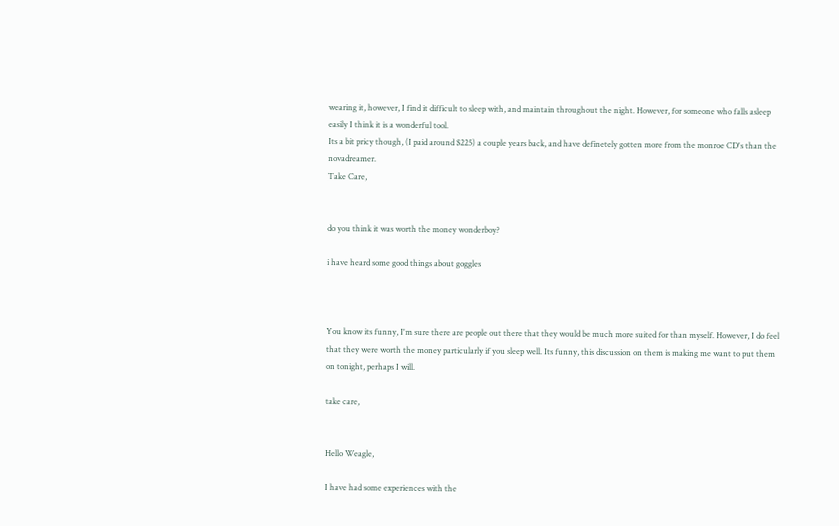wearing it, however, I find it difficult to sleep with, and maintain throughout the night. However, for someone who falls asleep easily I think it is a wonderful tool.
Its a bit pricy though, (I paid around $225) a couple years back, and have definetely gotten more from the monroe CD's than the novadreamer.
Take Care,


do you think it was worth the money wonderboy?

i have heard some good things about goggles



You know its funny, I'm sure there are people out there that they would be much more suited for than myself. However, I do feel that they were worth the money particularly if you sleep well. Its funny, this discussion on them is making me want to put them on tonight, perhaps I will.

take care,


Hello Weagle,

I have had some experiences with the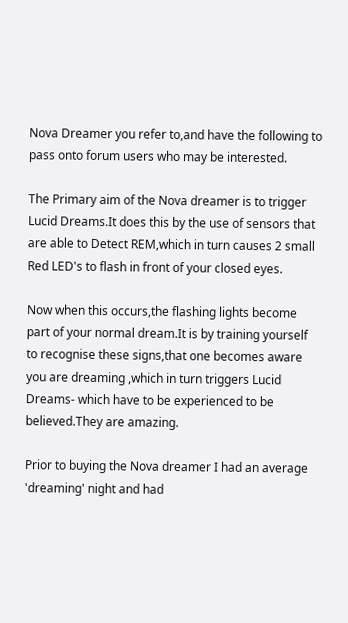Nova Dreamer you refer to,and have the following to pass onto forum users who may be interested.

The Primary aim of the Nova dreamer is to trigger Lucid Dreams.It does this by the use of sensors that are able to Detect REM,which in turn causes 2 small Red LED's to flash in front of your closed eyes.

Now when this occurs,the flashing lights become part of your normal dream.It is by training yourself to recognise these signs,that one becomes aware you are dreaming ,which in turn triggers Lucid Dreams- which have to be experienced to be believed.They are amazing.

Prior to buying the Nova dreamer I had an average 'dreaming' night and had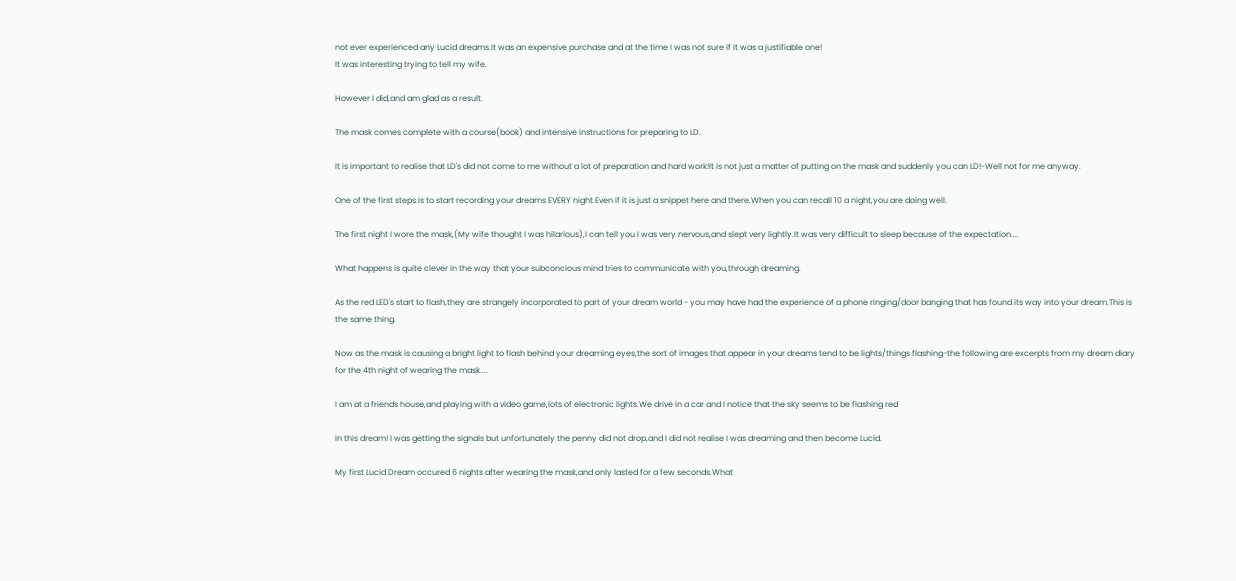not ever experienced any Lucid dreams.It was an expensive purchase and at the time I was not sure if it was a justifiable one!
It was interesting trying to tell my wife.

However I did,and am glad as a result.

The mask comes complete with a course(book) and intensive instructions for preparing to LD.

It is important to realise that LD's did not come to me without a lot of preparation and hard work!It is not just a matter of putting on the mask and suddenly you can LD!-Well not for me anyway.

One of the first steps is to start recording your dreams EVERY night.Even if it is just a snippet here and there.When you can recall 10 a night,you are doing well.

The first night I wore the mask,(My wife thought I was hilarious),I can tell you I was very nervous,and slept very lightly.It was very difficult to sleep because of the expectation....

What happens is quite clever in the way that your subconcious mind tries to communicate with you,through dreaming.

As the red LED's start to flash,they are strangely incorporated to part of your dream world - you may have had the experience of a phone ringing/door banging that has found its way into your dream.This is the same thing.

Now as the mask is causing a bright light to flash behind your dreaming eyes,the sort of images that appear in your dreams tend to be lights/things flashing-the following are excerpts from my dream diary for the 4th night of wearing the mask....

I am at a friends house,and playing with a video game,lots of electronic lights.We drive in a car and I notice that the sky seems to be flashing red

In this dream! I was getting the signals but unfortunately the penny did not drop,and I did not realise I was dreaming and then become Lucid.

My first Lucid Dream occured 6 nights after wearing the mask,and only lasted for a few seconds.What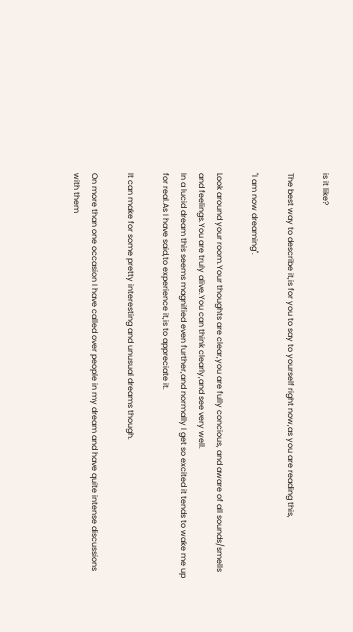is it like?

The best way to describe it,is for you to say to yourself right now,as you are reading this,

"I am now dreaming".

Look around your room.Your thoughts are clear,you are fully concious, and aware of all sounds/smells and feelings.You are truly alive.You can think clearly,and see very well.
In a lucid dream this seems magnified even further,and normally I get so excited it tends to wake me up for real.As I have said,to experience it,is to appreciate it.

It can make for some pretty interesting and unusual dreams though.

On more than one occasion I have called over people in my dream and have quite intense discussions with them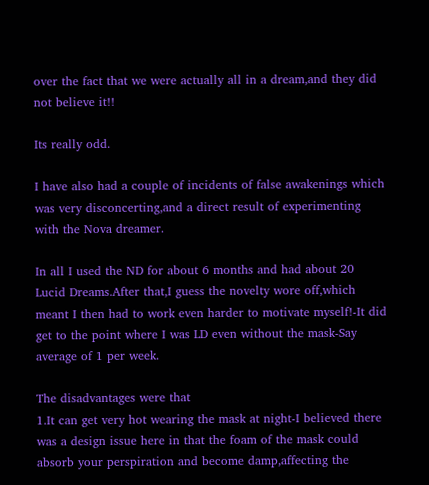over the fact that we were actually all in a dream,and they did not believe it!!

Its really odd.

I have also had a couple of incidents of false awakenings which was very disconcerting,and a direct result of experimenting with the Nova dreamer.

In all I used the ND for about 6 months and had about 20 Lucid Dreams.After that,I guess the novelty wore off,which meant I then had to work even harder to motivate myself!-It did get to the point where I was LD even without the mask-Say average of 1 per week.

The disadvantages were that
1.It can get very hot wearing the mask at night-I believed there was a design issue here in that the foam of the mask could absorb your perspiration and become damp,affecting the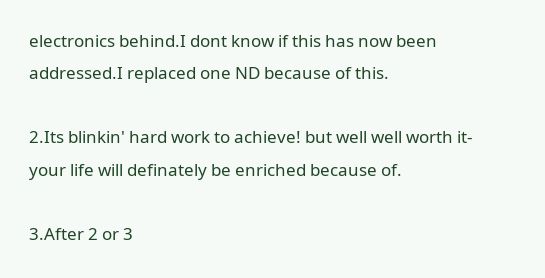electronics behind.I dont know if this has now been addressed.I replaced one ND because of this.

2.Its blinkin' hard work to achieve! but well well worth it-your life will definately be enriched because of.

3.After 2 or 3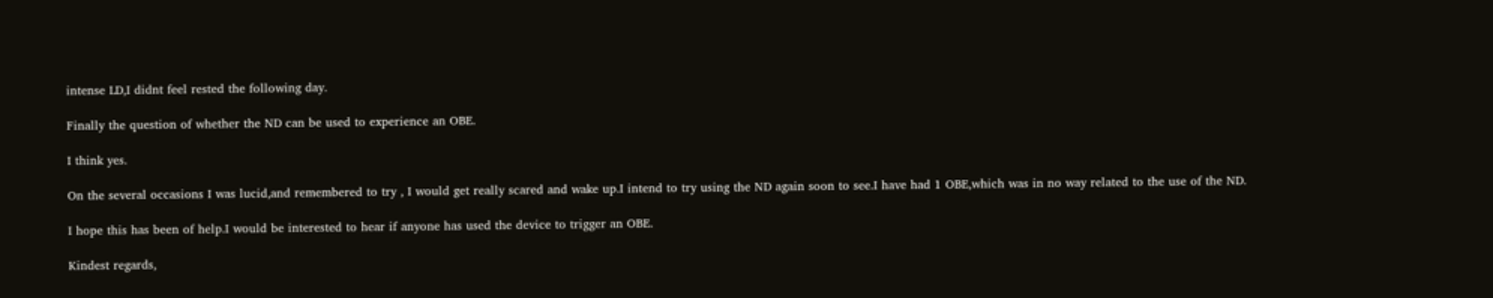intense LD,I didnt feel rested the following day.

Finally the question of whether the ND can be used to experience an OBE.

I think yes.

On the several occasions I was lucid,and remembered to try , I would get really scared and wake up.I intend to try using the ND again soon to see.I have had 1 OBE,which was in no way related to the use of the ND.

I hope this has been of help.I would be interested to hear if anyone has used the device to trigger an OBE.

Kindest regards,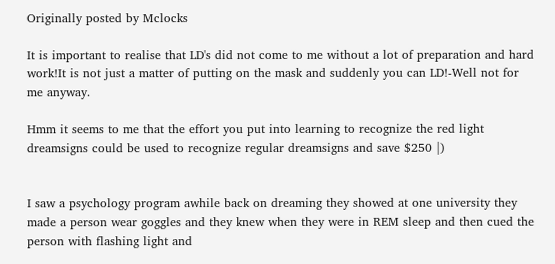Originally posted by Mclocks

It is important to realise that LD's did not come to me without a lot of preparation and hard work!It is not just a matter of putting on the mask and suddenly you can LD!-Well not for me anyway.

Hmm it seems to me that the effort you put into learning to recognize the red light dreamsigns could be used to recognize regular dreamsigns and save $250 |)


I saw a psychology program awhile back on dreaming they showed at one university they made a person wear goggles and they knew when they were in REM sleep and then cued the person with flashing light and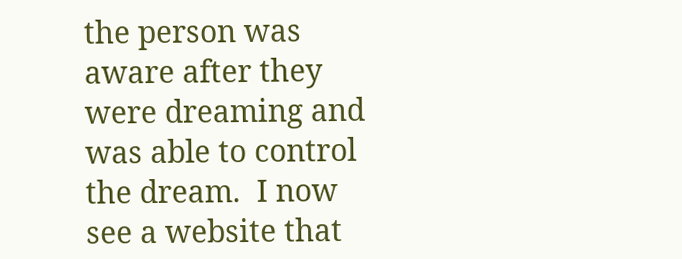the person was aware after they were dreaming and was able to control the dream.  I now see a website that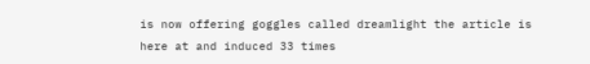is now offering goggles called dreamlight the article is here at and induced 33 times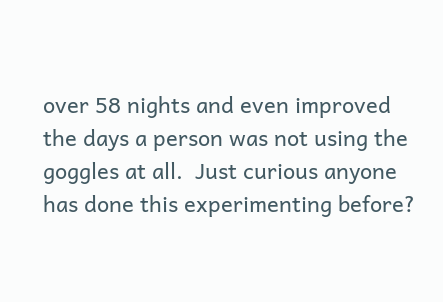over 58 nights and even improved the days a person was not using the goggles at all.  Just curious anyone has done this experimenting before?